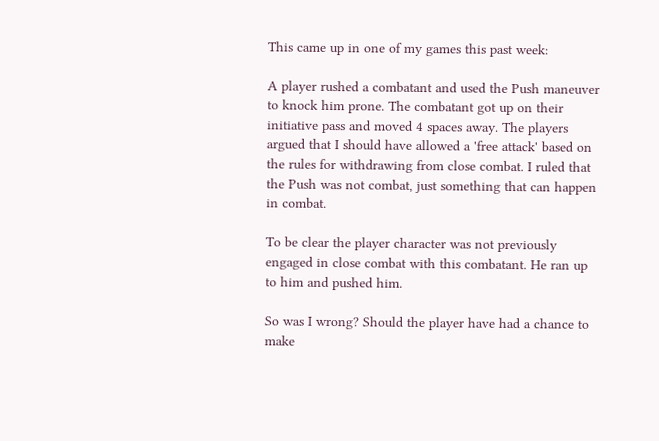This came up in one of my games this past week:

A player rushed a combatant and used the Push maneuver to knock him prone. The combatant got up on their initiative pass and moved 4 spaces away. The players argued that I should have allowed a 'free attack' based on the rules for withdrawing from close combat. I ruled that the Push was not combat, just something that can happen in combat.

To be clear the player character was not previously engaged in close combat with this combatant. He ran up to him and pushed him.

So was I wrong? Should the player have had a chance to make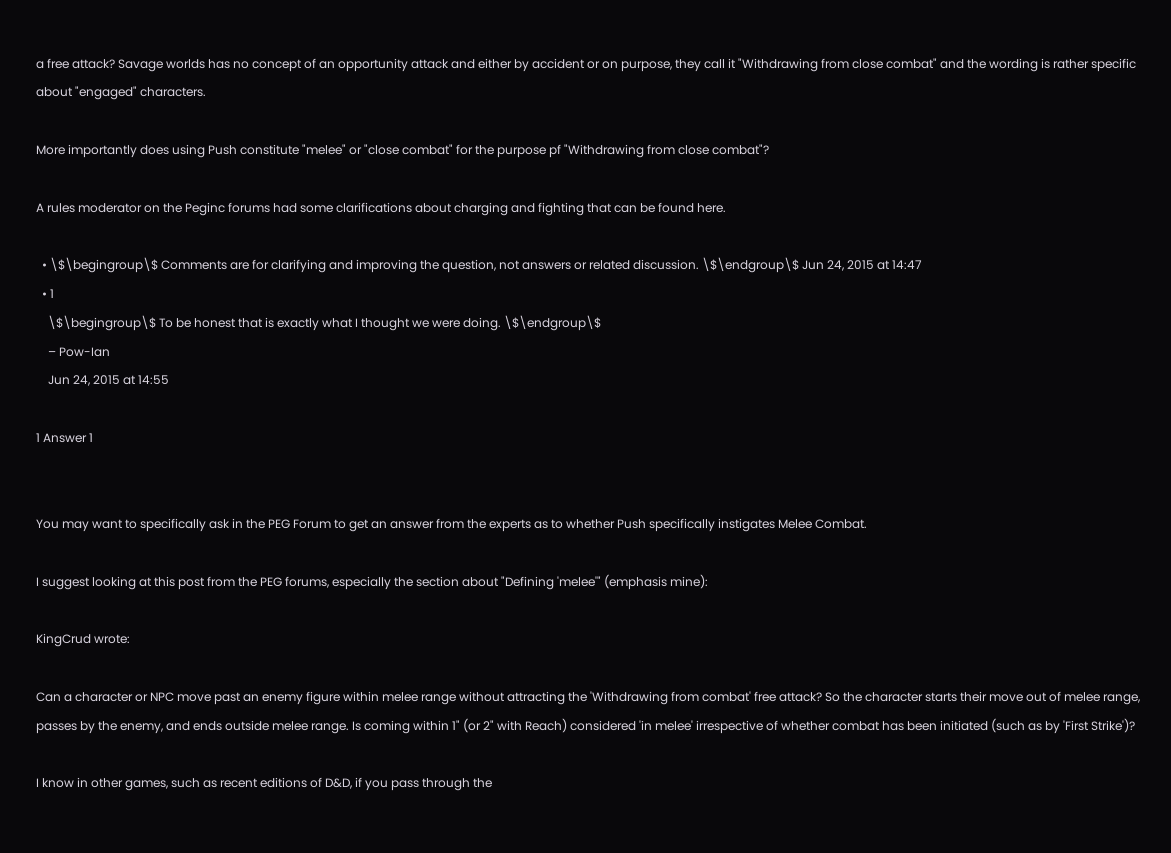a free attack? Savage worlds has no concept of an opportunity attack and either by accident or on purpose, they call it "Withdrawing from close combat" and the wording is rather specific about "engaged" characters.

More importantly does using Push constitute "melee" or "close combat" for the purpose pf "Withdrawing from close combat"?

A rules moderator on the Peginc forums had some clarifications about charging and fighting that can be found here.

  • \$\begingroup\$ Comments are for clarifying and improving the question, not answers or related discussion. \$\endgroup\$ Jun 24, 2015 at 14:47
  • 1
    \$\begingroup\$ To be honest that is exactly what I thought we were doing. \$\endgroup\$
    – Pow-Ian
    Jun 24, 2015 at 14:55

1 Answer 1


You may want to specifically ask in the PEG Forum to get an answer from the experts as to whether Push specifically instigates Melee Combat.

I suggest looking at this post from the PEG forums, especially the section about "Defining 'melee'" (emphasis mine):

KingCrud wrote:

Can a character or NPC move past an enemy figure within melee range without attracting the 'Withdrawing from combat' free attack? So the character starts their move out of melee range, passes by the enemy, and ends outside melee range. Is coming within 1" (or 2" with Reach) considered 'in melee' irrespective of whether combat has been initiated (such as by 'First Strike')?

I know in other games, such as recent editions of D&D, if you pass through the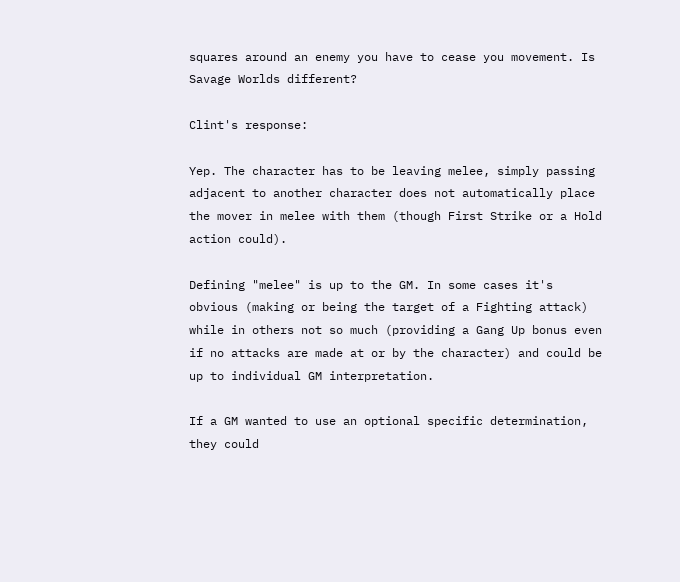squares around an enemy you have to cease you movement. Is Savage Worlds different?

Clint's response:

Yep. The character has to be leaving melee, simply passing adjacent to another character does not automatically place the mover in melee with them (though First Strike or a Hold action could).

Defining "melee" is up to the GM. In some cases it's obvious (making or being the target of a Fighting attack) while in others not so much (providing a Gang Up bonus even if no attacks are made at or by the character) and could be up to individual GM interpretation.

If a GM wanted to use an optional specific determination, they could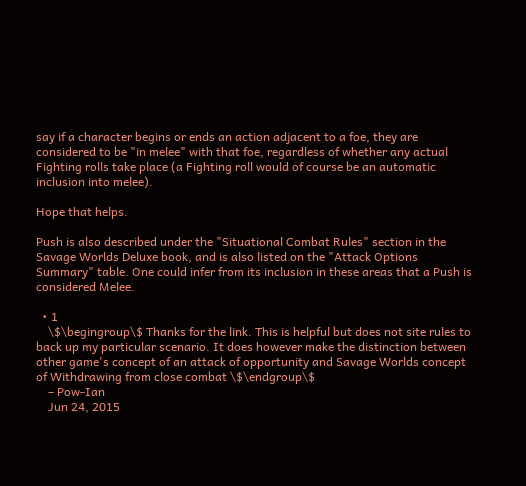say if a character begins or ends an action adjacent to a foe, they are considered to be "in melee" with that foe, regardless of whether any actual Fighting rolls take place (a Fighting roll would of course be an automatic inclusion into melee).

Hope that helps.

Push is also described under the "Situational Combat Rules" section in the Savage Worlds Deluxe book, and is also listed on the "Attack Options Summary" table. One could infer from its inclusion in these areas that a Push is considered Melee.

  • 1
    \$\begingroup\$ Thanks for the link. This is helpful but does not site rules to back up my particular scenario. It does however make the distinction between other game's concept of an attack of opportunity and Savage Worlds concept of Withdrawing from close combat \$\endgroup\$
    – Pow-Ian
    Jun 24, 2015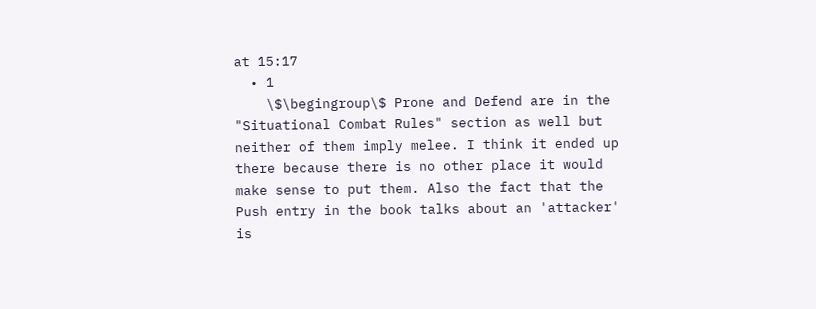at 15:17
  • 1
    \$\begingroup\$ Prone and Defend are in the "Situational Combat Rules" section as well but neither of them imply melee. I think it ended up there because there is no other place it would make sense to put them. Also the fact that the Push entry in the book talks about an 'attacker' is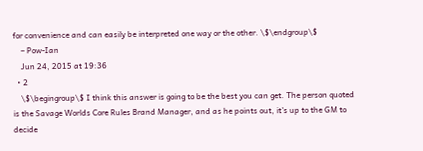for convenience and can easily be interpreted one way or the other. \$\endgroup\$
    – Pow-Ian
    Jun 24, 2015 at 19:36
  • 2
    \$\begingroup\$ I think this answer is going to be the best you can get. The person quoted is the Savage Worlds Core Rules Brand Manager, and as he points out, it's up to the GM to decide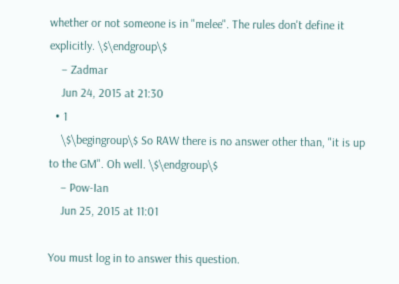whether or not someone is in "melee". The rules don't define it explicitly. \$\endgroup\$
    – Zadmar
    Jun 24, 2015 at 21:30
  • 1
    \$\begingroup\$ So RAW there is no answer other than, "it is up to the GM". Oh well. \$\endgroup\$
    – Pow-Ian
    Jun 25, 2015 at 11:01

You must log in to answer this question.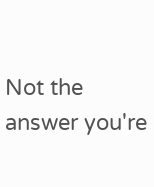Not the answer you're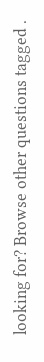looking for? Browse other questions tagged .